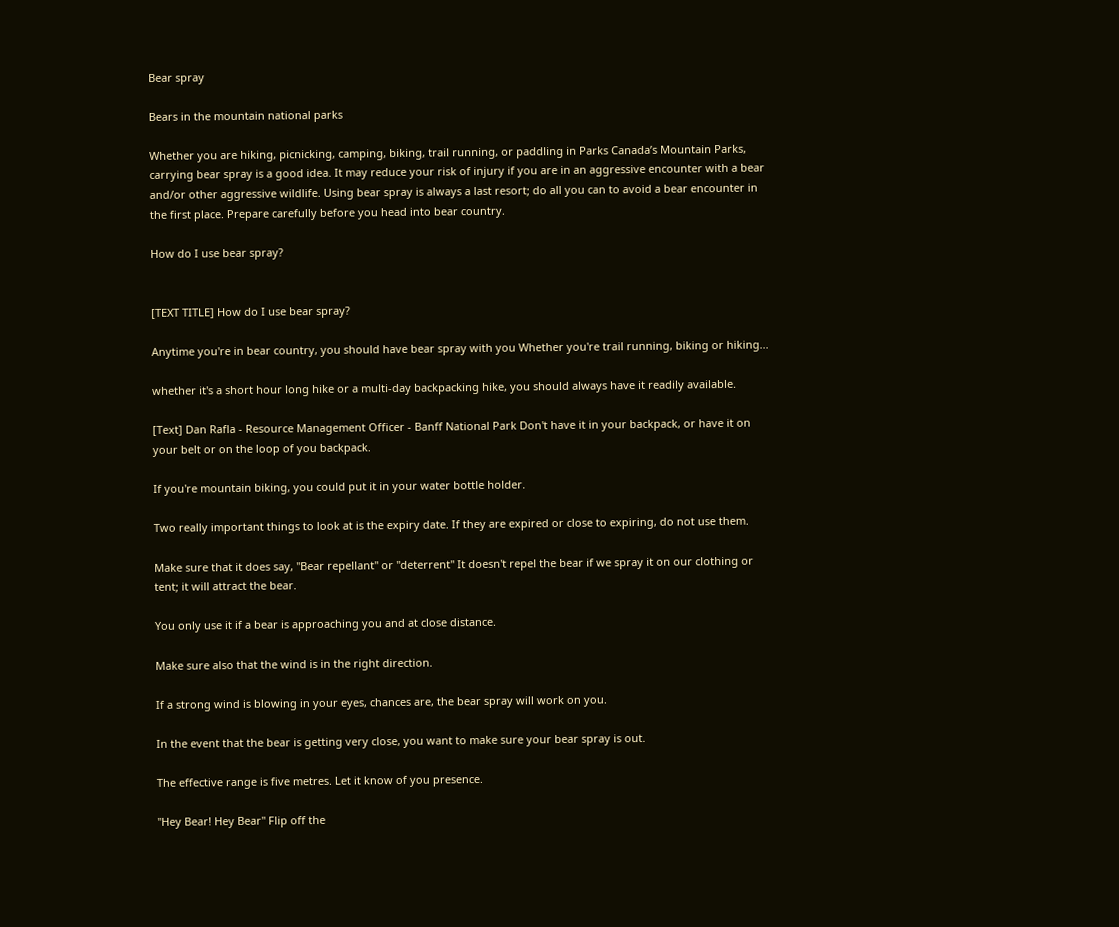Bear spray

Bears in the mountain national parks

Whether you are hiking, picnicking, camping, biking, trail running, or paddling in Parks Canada’s Mountain Parks, carrying bear spray is a good idea. It may reduce your risk of injury if you are in an aggressive encounter with a bear and/or other aggressive wildlife. Using bear spray is always a last resort; do all you can to avoid a bear encounter in the first place. Prepare carefully before you head into bear country.

How do I use bear spray?


[TEXT TITLE] How do I use bear spray?

Anytime you're in bear country, you should have bear spray with you Whether you're trail running, biking or hiking...

whether it's a short hour long hike or a multi-day backpacking hike, you should always have it readily available.

[Text] Dan Rafla - Resource Management Officer - Banff National Park Don't have it in your backpack, or have it on your belt or on the loop of you backpack.

If you're mountain biking, you could put it in your water bottle holder.

Two really important things to look at is the expiry date. If they are expired or close to expiring, do not use them.

Make sure that it does say, "Bear repellant" or "deterrent" It doesn't repel the bear if we spray it on our clothing or tent; it will attract the bear.

You only use it if a bear is approaching you and at close distance.

Make sure also that the wind is in the right direction.

If a strong wind is blowing in your eyes, chances are, the bear spray will work on you.

In the event that the bear is getting very close, you want to make sure your bear spray is out.

The effective range is five metres. Let it know of you presence.

"Hey Bear! Hey Bear" Flip off the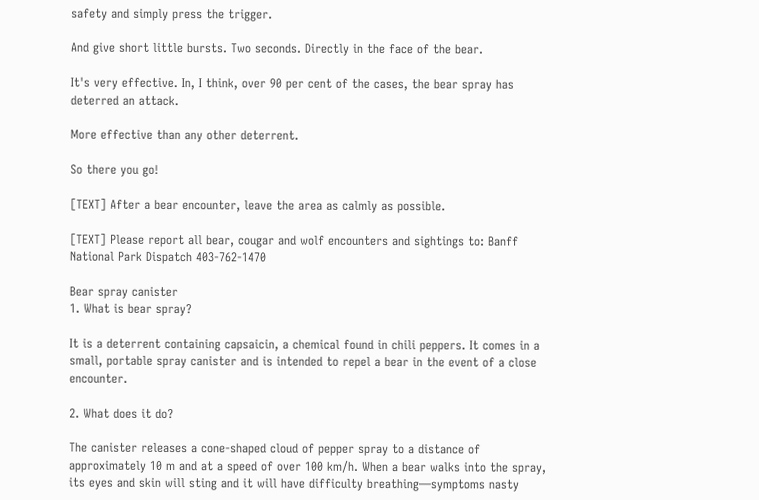safety and simply press the trigger.

And give short little bursts. Two seconds. Directly in the face of the bear.

It's very effective. In, I think, over 90 per cent of the cases, the bear spray has deterred an attack.

More effective than any other deterrent.

So there you go!

[TEXT] After a bear encounter, leave the area as calmly as possible.

[TEXT] Please report all bear, cougar and wolf encounters and sightings to: Banff National Park Dispatch 403-762-1470

Bear spray canister
1. What is bear spray?

It is a deterrent containing capsaicin, a chemical found in chili peppers. It comes in a small, portable spray canister and is intended to repel a bear in the event of a close encounter.

2. What does it do?

The canister releases a cone-shaped cloud of pepper spray to a distance of approximately 10 m and at a speed of over 100 km/h. When a bear walks into the spray, its eyes and skin will sting and it will have difficulty breathing—symptoms nasty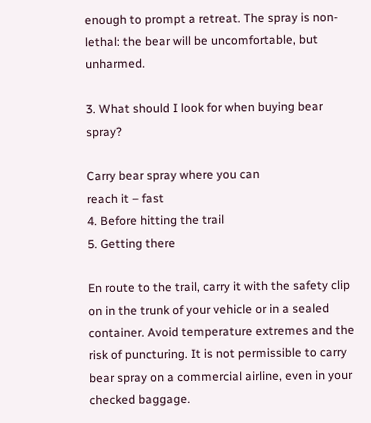enough to prompt a retreat. The spray is non-lethal: the bear will be uncomfortable, but unharmed.

3. What should I look for when buying bear spray?

Carry bear spray where you can
reach it – fast
4. Before hitting the trail
5. Getting there

En route to the trail, carry it with the safety clip on in the trunk of your vehicle or in a sealed container. Avoid temperature extremes and the risk of puncturing. It is not permissible to carry bear spray on a commercial airline, even in your checked baggage.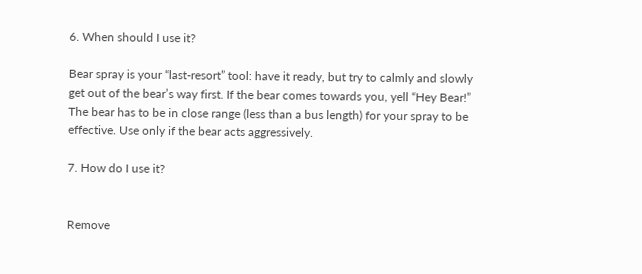6. When should I use it?

Bear spray is your “last-resort” tool: have it ready, but try to calmly and slowly get out of the bear’s way first. If the bear comes towards you, yell “Hey Bear!” The bear has to be in close range (less than a bus length) for your spray to be effective. Use only if the bear acts aggressively.

7. How do I use it?


Remove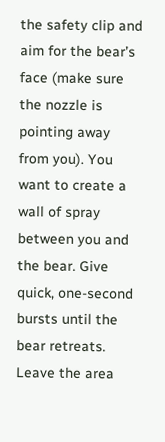the safety clip and aim for the bear’s face (make sure the nozzle is pointing away from you). You want to create a wall of spray between you and the bear. Give quick, one-second bursts until the bear retreats. Leave the area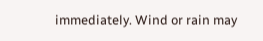immediately. Wind or rain may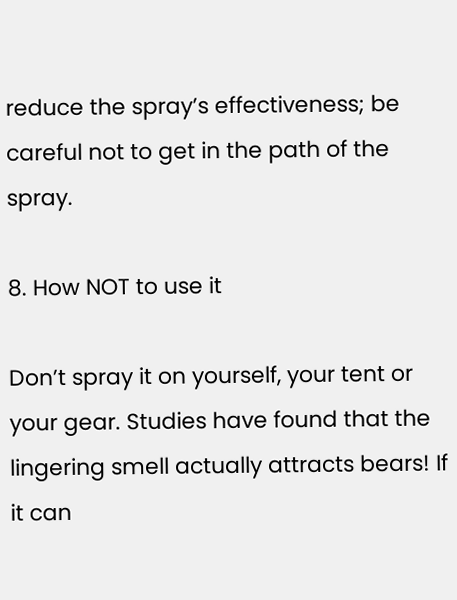reduce the spray’s effectiveness; be careful not to get in the path of the spray.

8. How NOT to use it

Don’t spray it on yourself, your tent or your gear. Studies have found that the lingering smell actually attracts bears! If it can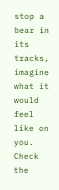stop a bear in its tracks, imagine what it would feel like on you. Check the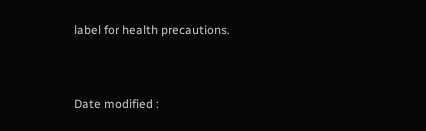label for health precautions.


Date modified :